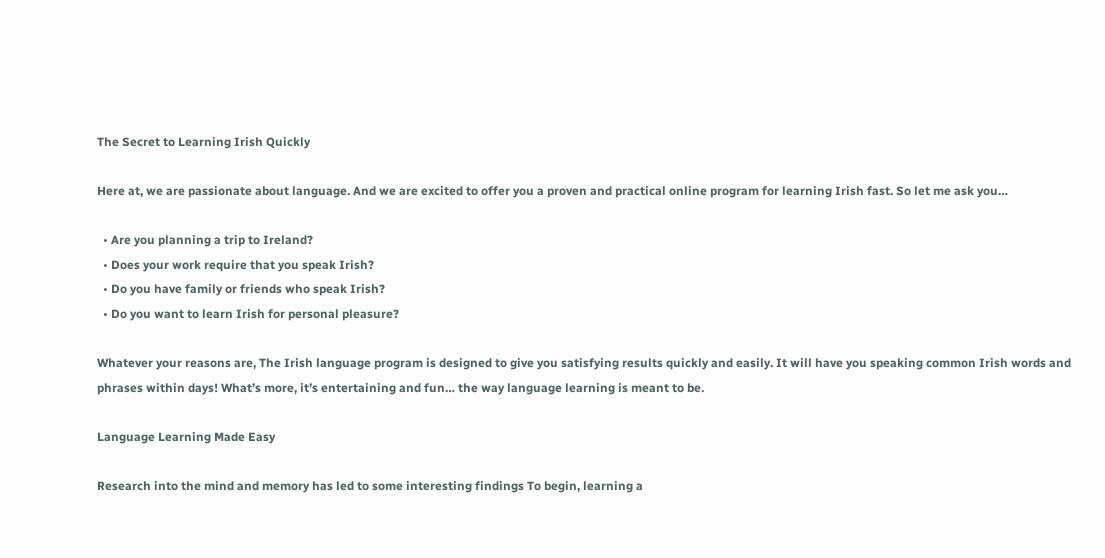The Secret to Learning Irish Quickly

Here at, we are passionate about language. And we are excited to offer you a proven and practical online program for learning Irish fast. So let me ask you…

  • Are you planning a trip to Ireland?
  • Does your work require that you speak Irish?
  • Do you have family or friends who speak Irish?
  • Do you want to learn Irish for personal pleasure?

Whatever your reasons are, The Irish language program is designed to give you satisfying results quickly and easily. It will have you speaking common Irish words and phrases within days! What’s more, it’s entertaining and fun… the way language learning is meant to be.

Language Learning Made Easy

Research into the mind and memory has led to some interesting findings To begin, learning a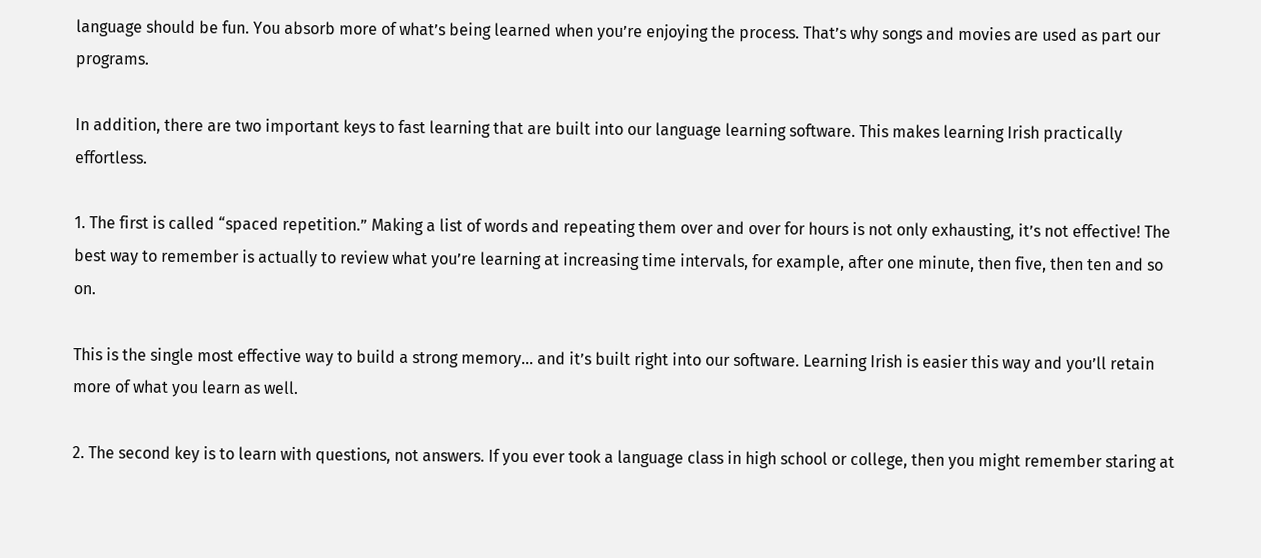language should be fun. You absorb more of what’s being learned when you’re enjoying the process. That’s why songs and movies are used as part our programs.

In addition, there are two important keys to fast learning that are built into our language learning software. This makes learning Irish practically effortless.

1. The first is called “spaced repetition.” Making a list of words and repeating them over and over for hours is not only exhausting, it’s not effective! The best way to remember is actually to review what you’re learning at increasing time intervals, for example, after one minute, then five, then ten and so on.

This is the single most effective way to build a strong memory… and it’s built right into our software. Learning Irish is easier this way and you’ll retain more of what you learn as well.

2. The second key is to learn with questions, not answers. If you ever took a language class in high school or college, then you might remember staring at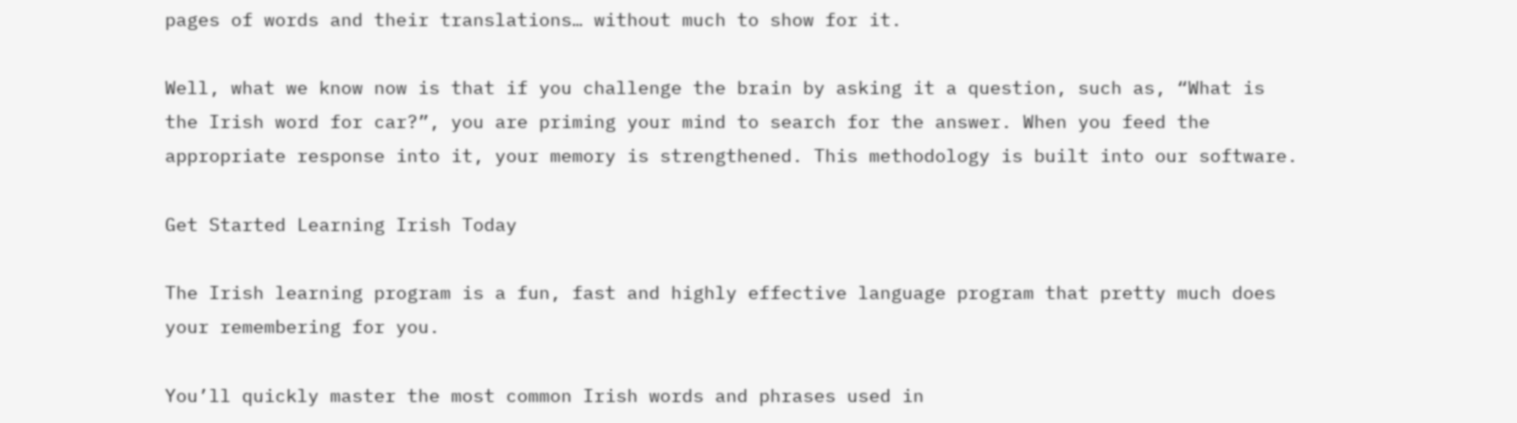pages of words and their translations… without much to show for it.

Well, what we know now is that if you challenge the brain by asking it a question, such as, “What is the Irish word for car?”, you are priming your mind to search for the answer. When you feed the appropriate response into it, your memory is strengthened. This methodology is built into our software.

Get Started Learning Irish Today

The Irish learning program is a fun, fast and highly effective language program that pretty much does your remembering for you.

You’ll quickly master the most common Irish words and phrases used in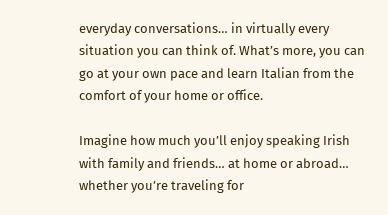everyday conversations… in virtually every situation you can think of. What’s more, you can go at your own pace and learn Italian from the comfort of your home or office.

Imagine how much you’ll enjoy speaking Irish with family and friends… at home or abroad… whether you’re traveling for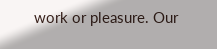work or pleasure. Our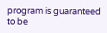program is guaranteed to be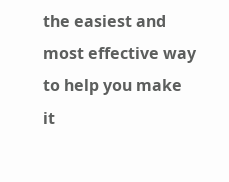the easiest and most effective way to help you make it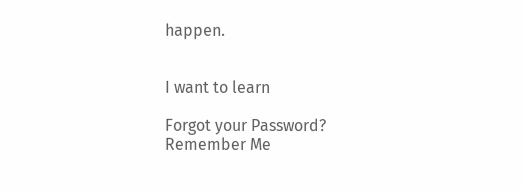happen.


I want to learn

Forgot your Password?
Remember Me